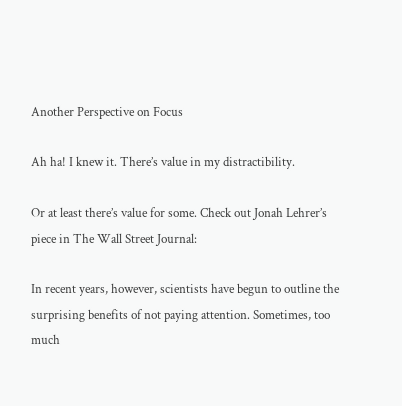Another Perspective on Focus

Ah ha! I knew it. There’s value in my distractibility.

Or at least there’s value for some. Check out Jonah Lehrer’s piece in The Wall Street Journal:

In recent years, however, scientists have begun to outline the surprising benefits of not paying attention. Sometimes, too much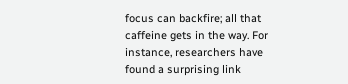focus can backfire; all that caffeine gets in the way. For instance, researchers have found a surprising link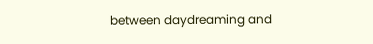between daydreaming and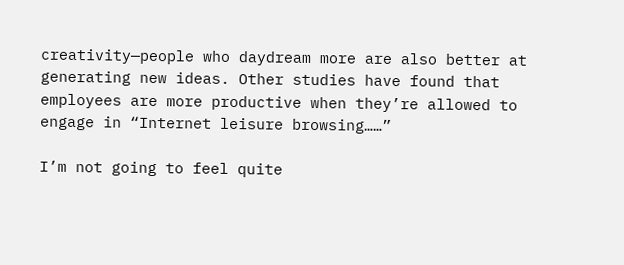creativity—people who daydream more are also better at generating new ideas. Other studies have found that employees are more productive when they’re allowed to engage in “Internet leisure browsing……”

I’m not going to feel quite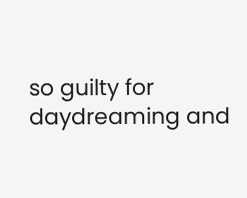so guilty for daydreaming and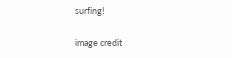surfing!

image credit